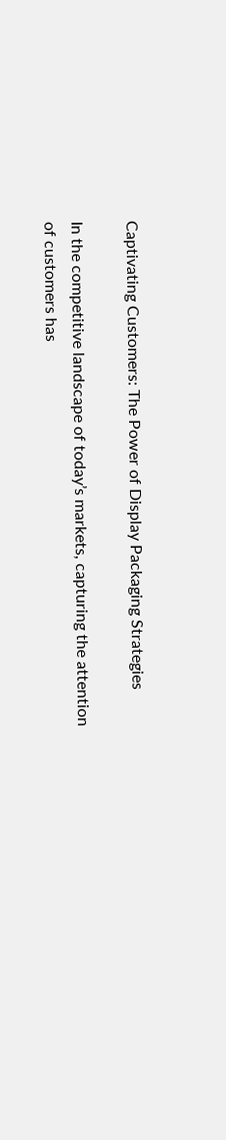Captivating Customers: The Power of Display Packaging Strategies

In the competitive landscape of today’s markets, capturing the attention of customers has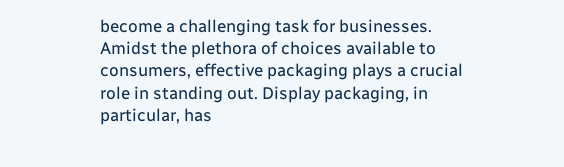become a challenging task for businesses. Amidst the plethora of choices available to consumers, effective packaging plays a crucial role in standing out. Display packaging, in particular, has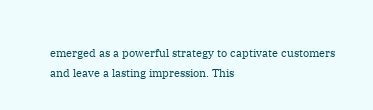emerged as a powerful strategy to captivate customers and leave a lasting impression. This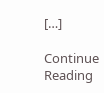[…]

Continue Reading